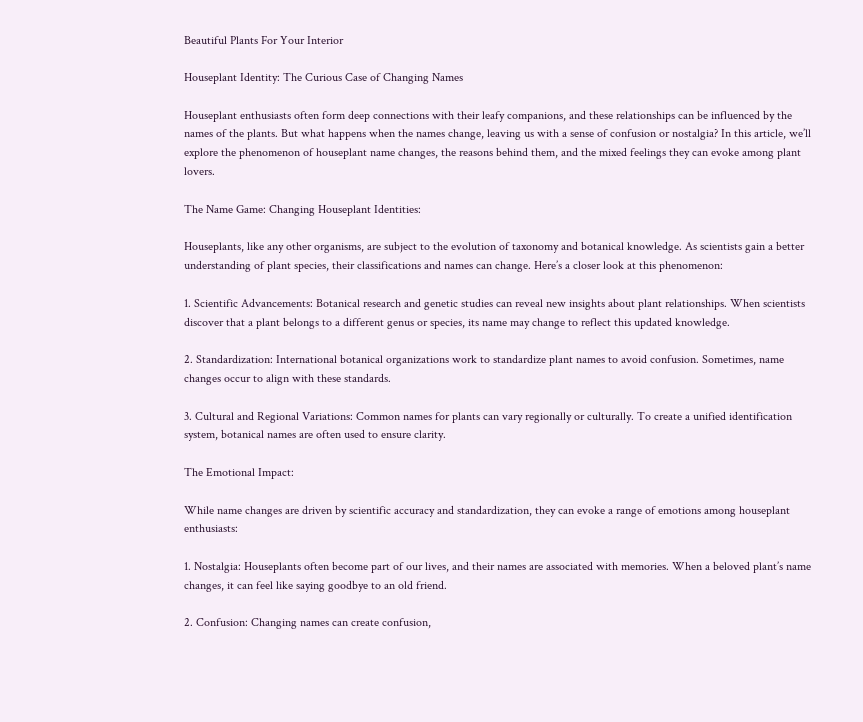Beautiful Plants For Your Interior

Houseplant Identity: The Curious Case of Changing Names

Houseplant enthusiasts often form deep connections with their leafy companions, and these relationships can be influenced by the names of the plants. But what happens when the names change, leaving us with a sense of confusion or nostalgia? In this article, we’ll explore the phenomenon of houseplant name changes, the reasons behind them, and the mixed feelings they can evoke among plant lovers.

The Name Game: Changing Houseplant Identities:

Houseplants, like any other organisms, are subject to the evolution of taxonomy and botanical knowledge. As scientists gain a better understanding of plant species, their classifications and names can change. Here’s a closer look at this phenomenon:

1. Scientific Advancements: Botanical research and genetic studies can reveal new insights about plant relationships. When scientists discover that a plant belongs to a different genus or species, its name may change to reflect this updated knowledge.

2. Standardization: International botanical organizations work to standardize plant names to avoid confusion. Sometimes, name changes occur to align with these standards.

3. Cultural and Regional Variations: Common names for plants can vary regionally or culturally. To create a unified identification system, botanical names are often used to ensure clarity.

The Emotional Impact:

While name changes are driven by scientific accuracy and standardization, they can evoke a range of emotions among houseplant enthusiasts:

1. Nostalgia: Houseplants often become part of our lives, and their names are associated with memories. When a beloved plant’s name changes, it can feel like saying goodbye to an old friend.

2. Confusion: Changing names can create confusion,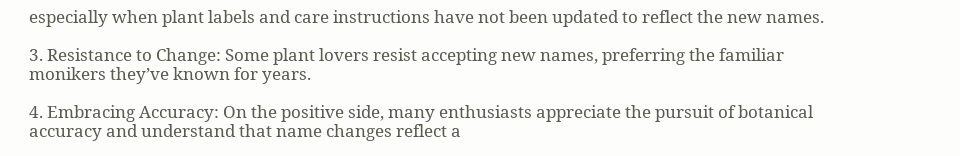especially when plant labels and care instructions have not been updated to reflect the new names.

3. Resistance to Change: Some plant lovers resist accepting new names, preferring the familiar monikers they’ve known for years.

4. Embracing Accuracy: On the positive side, many enthusiasts appreciate the pursuit of botanical accuracy and understand that name changes reflect a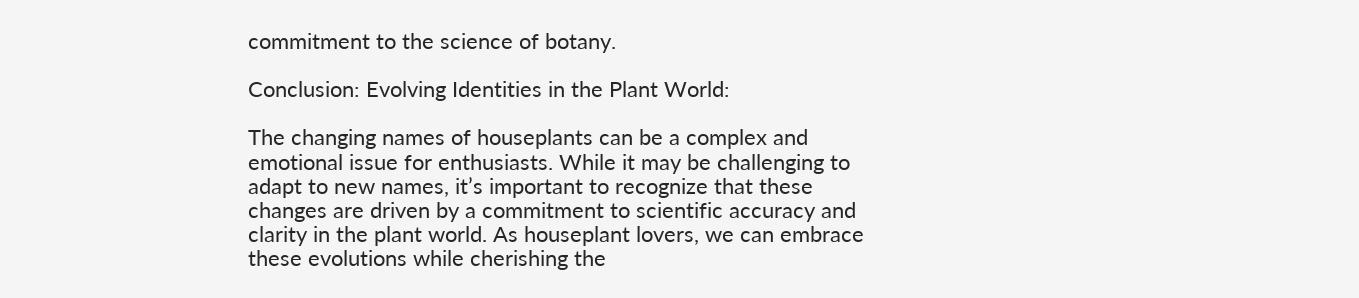commitment to the science of botany.

Conclusion: Evolving Identities in the Plant World:

The changing names of houseplants can be a complex and emotional issue for enthusiasts. While it may be challenging to adapt to new names, it’s important to recognize that these changes are driven by a commitment to scientific accuracy and clarity in the plant world. As houseplant lovers, we can embrace these evolutions while cherishing the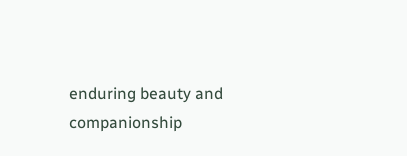enduring beauty and companionship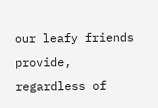our leafy friends provide, regardless of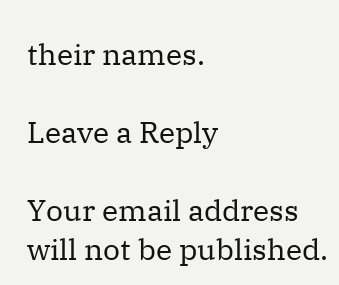their names.

Leave a Reply

Your email address will not be published.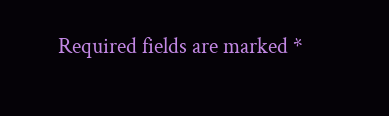Required fields are marked *